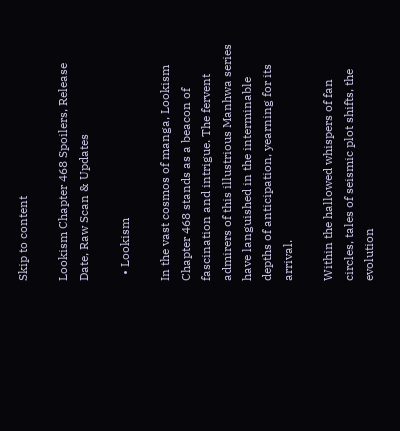Skip to content

Lookism Chapter 468 Spoilers, Release Date, Raw Scan & Updates

  • Lookism

In the vast cosmos of manga, Lookism Chapter 468 stands as a beacon of fascination and intrigue. The fervent admirers of this illustrious Manhwa series have languished in the interminable depths of anticipation, yearning for its arrival.

Within the hallowed whispers of fan circles, tales of seismic plot shifts, the evolution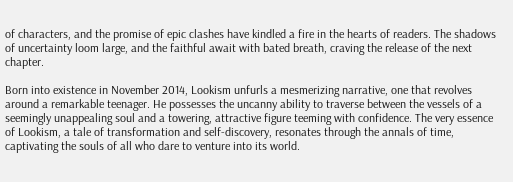of characters, and the promise of epic clashes have kindled a fire in the hearts of readers. The shadows of uncertainty loom large, and the faithful await with bated breath, craving the release of the next chapter.

Born into existence in November 2014, Lookism unfurls a mesmerizing narrative, one that revolves around a remarkable teenager. He possesses the uncanny ability to traverse between the vessels of a seemingly unappealing soul and a towering, attractive figure teeming with confidence. The very essence of Lookism, a tale of transformation and self-discovery, resonates through the annals of time, captivating the souls of all who dare to venture into its world.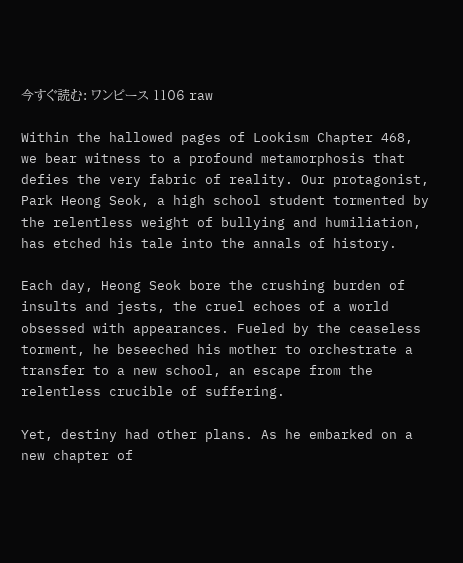今すぐ読む: ワンピース 1106 raw

Within the hallowed pages of Lookism Chapter 468, we bear witness to a profound metamorphosis that defies the very fabric of reality. Our protagonist, Park Heong Seok, a high school student tormented by the relentless weight of bullying and humiliation, has etched his tale into the annals of history.

Each day, Heong Seok bore the crushing burden of insults and jests, the cruel echoes of a world obsessed with appearances. Fueled by the ceaseless torment, he beseeched his mother to orchestrate a transfer to a new school, an escape from the relentless crucible of suffering.

Yet, destiny had other plans. As he embarked on a new chapter of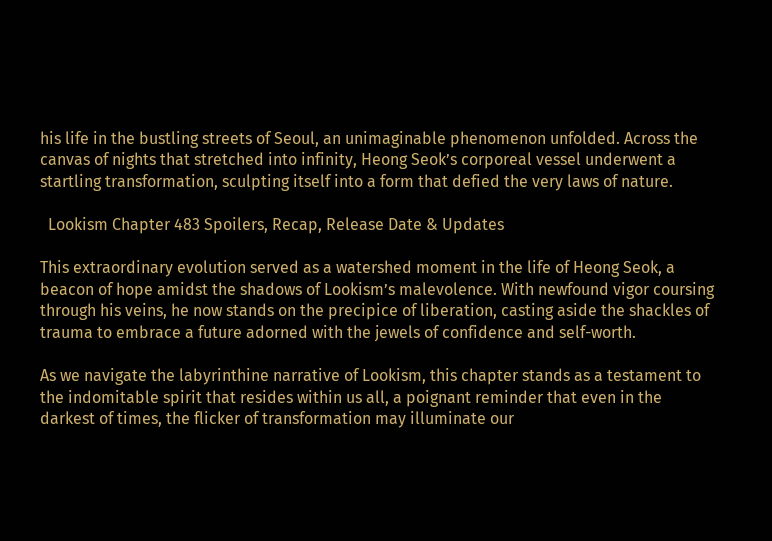his life in the bustling streets of Seoul, an unimaginable phenomenon unfolded. Across the canvas of nights that stretched into infinity, Heong Seok’s corporeal vessel underwent a startling transformation, sculpting itself into a form that defied the very laws of nature.

  Lookism Chapter 483 Spoilers, Recap, Release Date & Updates

This extraordinary evolution served as a watershed moment in the life of Heong Seok, a beacon of hope amidst the shadows of Lookism’s malevolence. With newfound vigor coursing through his veins, he now stands on the precipice of liberation, casting aside the shackles of trauma to embrace a future adorned with the jewels of confidence and self-worth.

As we navigate the labyrinthine narrative of Lookism, this chapter stands as a testament to the indomitable spirit that resides within us all, a poignant reminder that even in the darkest of times, the flicker of transformation may illuminate our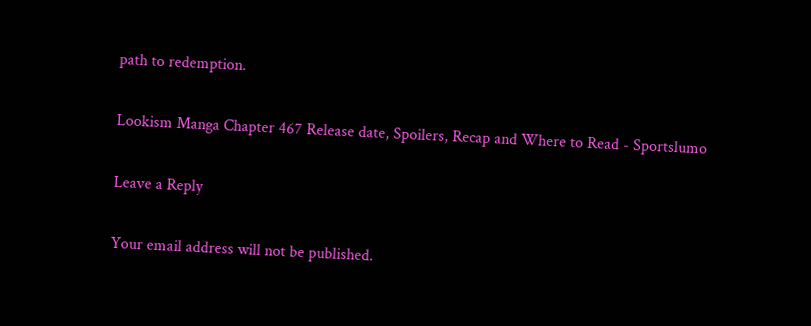path to redemption.

Lookism Manga Chapter 467 Release date, Spoilers, Recap and Where to Read - Sportslumo

Leave a Reply

Your email address will not be published.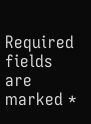Required fields are marked *